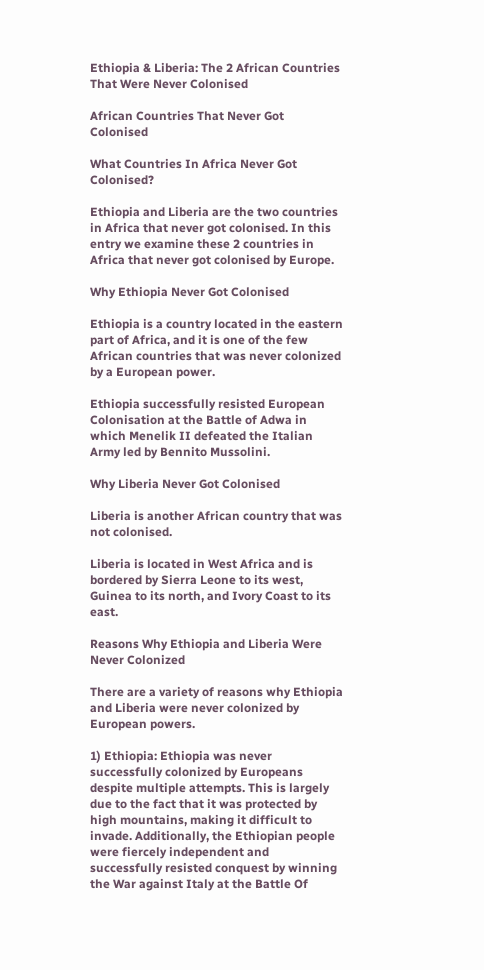Ethiopia & Liberia: The 2 African Countries That Were Never Colonised

African Countries That Never Got Colonised

What Countries In Africa Never Got Colonised?

Ethiopia and Liberia are the two countries in Africa that never got colonised. In this entry we examine these 2 countries in Africa that never got colonised by Europe.

Why Ethiopia Never Got Colonised

Ethiopia is a country located in the eastern part of Africa, and it is one of the few African countries that was never colonized by a European power.

Ethiopia successfully resisted European Colonisation at the Battle of Adwa in which Menelik II defeated the Italian Army led by Bennito Mussolini.

Why Liberia Never Got Colonised

Liberia is another African country that was not colonised.

Liberia is located in West Africa and is bordered by Sierra Leone to its west, Guinea to its north, and Ivory Coast to its east.

Reasons Why Ethiopia and Liberia Were Never Colonized

There are a variety of reasons why Ethiopia and Liberia were never colonized by European powers.

1) Ethiopia: Ethiopia was never successfully colonized by Europeans despite multiple attempts. This is largely due to the fact that it was protected by high mountains, making it difficult to invade. Additionally, the Ethiopian people were fiercely independent and successfully resisted conquest by winning the War against Italy at the Battle Of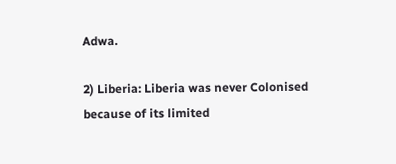Adwa.

2) Liberia: Liberia was never Colonised because of its limited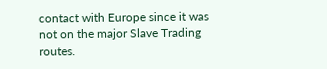contact with Europe since it was not on the major Slave Trading routes.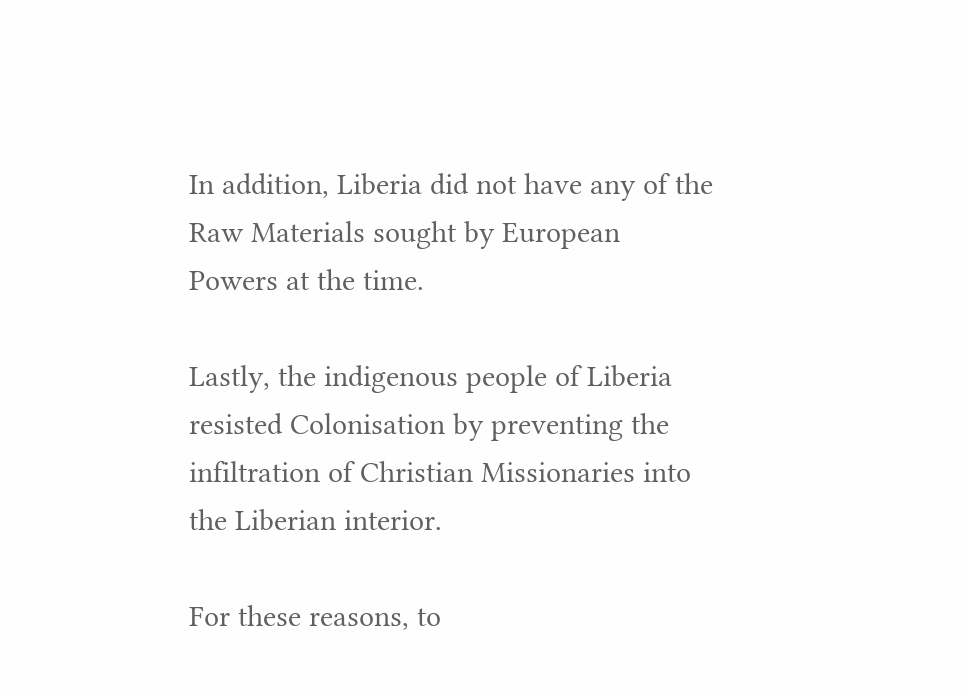In addition, Liberia did not have any of the Raw Materials sought by European Powers at the time.

Lastly, the indigenous people of Liberia resisted Colonisation by preventing the infiltration of Christian Missionaries into the Liberian interior.

For these reasons, to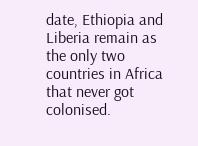date, Ethiopia and Liberia remain as the only two countries in Africa that never got colonised.